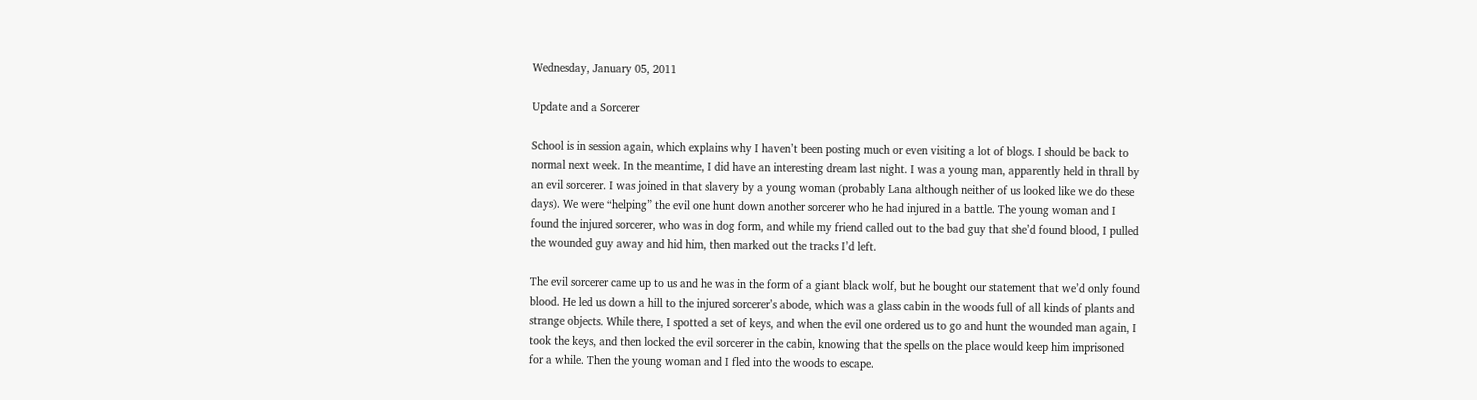Wednesday, January 05, 2011

Update and a Sorcerer

School is in session again, which explains why I haven’t been posting much or even visiting a lot of blogs. I should be back to normal next week. In the meantime, I did have an interesting dream last night. I was a young man, apparently held in thrall by an evil sorcerer. I was joined in that slavery by a young woman (probably Lana although neither of us looked like we do these days). We were “helping” the evil one hunt down another sorcerer who he had injured in a battle. The young woman and I found the injured sorcerer, who was in dog form, and while my friend called out to the bad guy that she’d found blood, I pulled the wounded guy away and hid him, then marked out the tracks I’d left.

The evil sorcerer came up to us and he was in the form of a giant black wolf, but he bought our statement that we’d only found blood. He led us down a hill to the injured sorcerer’s abode, which was a glass cabin in the woods full of all kinds of plants and strange objects. While there, I spotted a set of keys, and when the evil one ordered us to go and hunt the wounded man again, I took the keys, and then locked the evil sorcerer in the cabin, knowing that the spells on the place would keep him imprisoned for a while. Then the young woman and I fled into the woods to escape.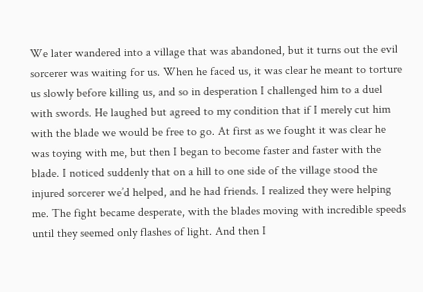We later wandered into a village that was abandoned, but it turns out the evil sorcerer was waiting for us. When he faced us, it was clear he meant to torture us slowly before killing us, and so in desperation I challenged him to a duel with swords. He laughed but agreed to my condition that if I merely cut him with the blade we would be free to go. At first as we fought it was clear he was toying with me, but then I began to become faster and faster with the blade. I noticed suddenly that on a hill to one side of the village stood the injured sorcerer we’d helped, and he had friends. I realized they were helping me. The fight became desperate, with the blades moving with incredible speeds until they seemed only flashes of light. And then I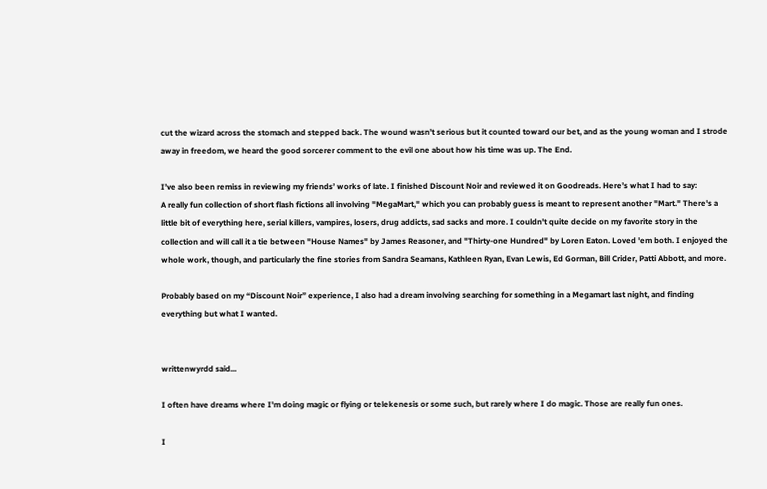cut the wizard across the stomach and stepped back. The wound wasn’t serious but it counted toward our bet, and as the young woman and I strode away in freedom, we heard the good sorcerer comment to the evil one about how his time was up. The End.

I’ve also been remiss in reviewing my friends’ works of late. I finished Discount Noir and reviewed it on Goodreads. Here’s what I had to say:
A really fun collection of short flash fictions all involving "MegaMart," which you can probably guess is meant to represent another "Mart." There's a little bit of everything here, serial killers, vampires, losers, drug addicts, sad sacks and more. I couldn't quite decide on my favorite story in the collection and will call it a tie between "House Names" by James Reasoner, and "Thirty-one Hundred" by Loren Eaton. Loved 'em both. I enjoyed the whole work, though, and particularly the fine stories from Sandra Seamans, Kathleen Ryan, Evan Lewis, Ed Gorman, Bill Crider, Patti Abbott, and more.

Probably based on my “Discount Noir” experience, I also had a dream involving searching for something in a Megamart last night, and finding everything but what I wanted.


writtenwyrdd said...

I often have dreams where I'm doing magic or flying or telekenesis or some such, but rarely where I do magic. Those are really fun ones.

I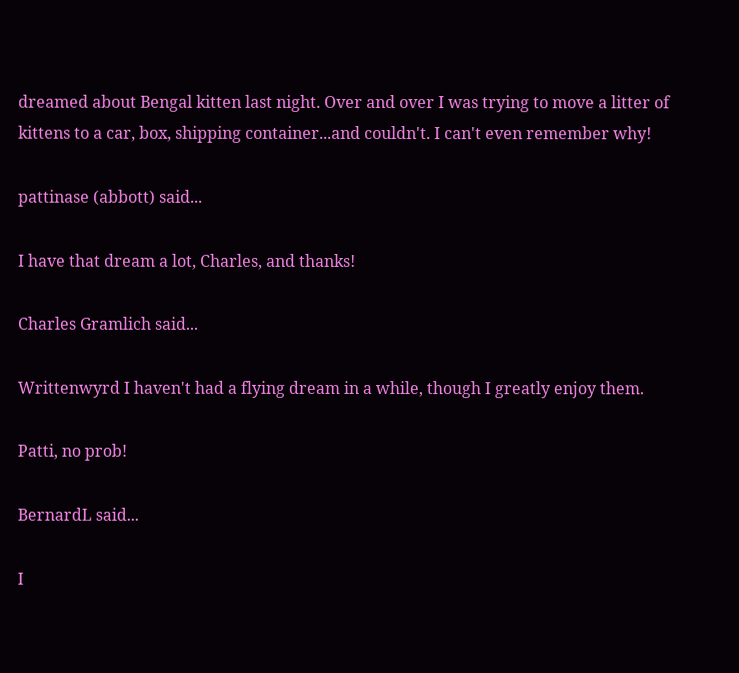dreamed about Bengal kitten last night. Over and over I was trying to move a litter of kittens to a car, box, shipping container...and couldn't. I can't even remember why!

pattinase (abbott) said...

I have that dream a lot, Charles, and thanks!

Charles Gramlich said...

Writtenwyrd I haven't had a flying dream in a while, though I greatly enjoy them.

Patti, no prob!

BernardL said...

I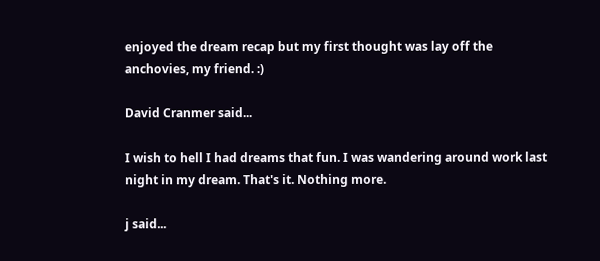enjoyed the dream recap but my first thought was lay off the anchovies, my friend. :)

David Cranmer said...

I wish to hell I had dreams that fun. I was wandering around work last night in my dream. That's it. Nothing more.

j said...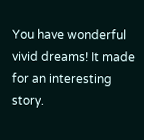You have wonderful vivid dreams! It made for an interesting story.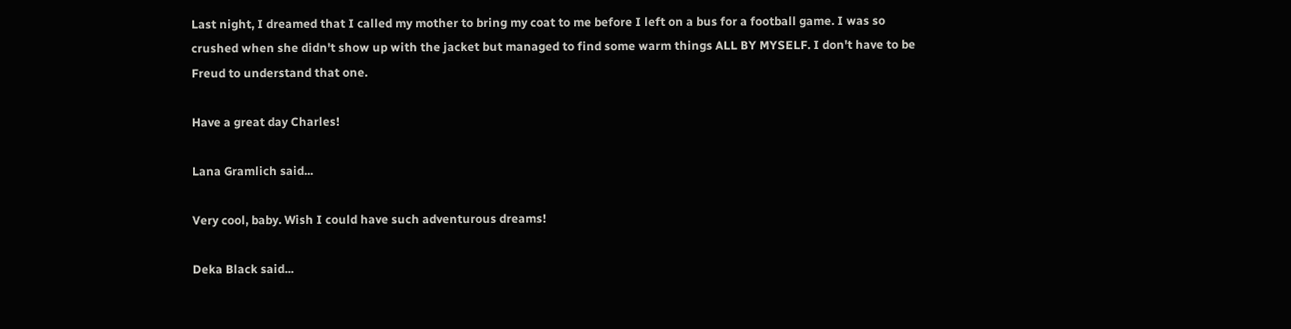Last night, I dreamed that I called my mother to bring my coat to me before I left on a bus for a football game. I was so crushed when she didn't show up with the jacket but managed to find some warm things ALL BY MYSELF. I don't have to be Freud to understand that one.

Have a great day Charles!

Lana Gramlich said...

Very cool, baby. Wish I could have such adventurous dreams!

Deka Black said...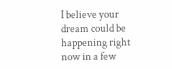I believe your dream could be happening right now in a few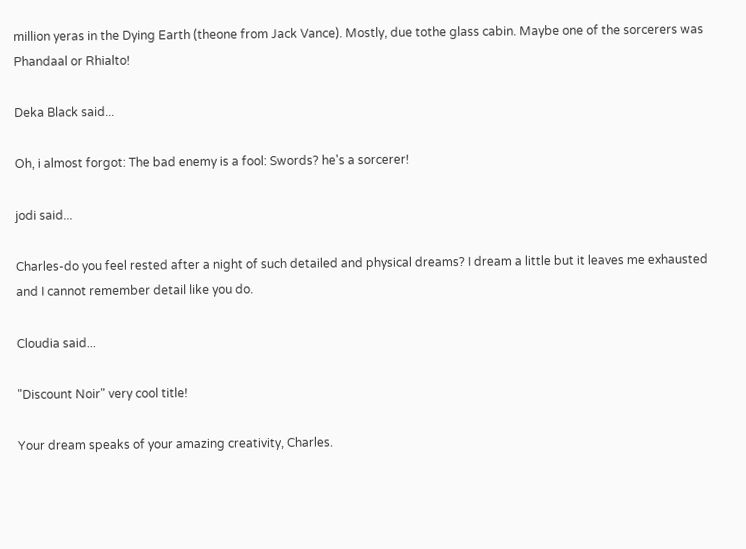million yeras in the Dying Earth (theone from Jack Vance). Mostly, due tothe glass cabin. Maybe one of the sorcerers was Phandaal or Rhialto!

Deka Black said...

Oh, i almost forgot: The bad enemy is a fool: Swords? he's a sorcerer!

jodi said...

Charles-do you feel rested after a night of such detailed and physical dreams? I dream a little but it leaves me exhausted and I cannot remember detail like you do.

Cloudia said...

"Discount Noir" very cool title!

Your dream speaks of your amazing creativity, Charles.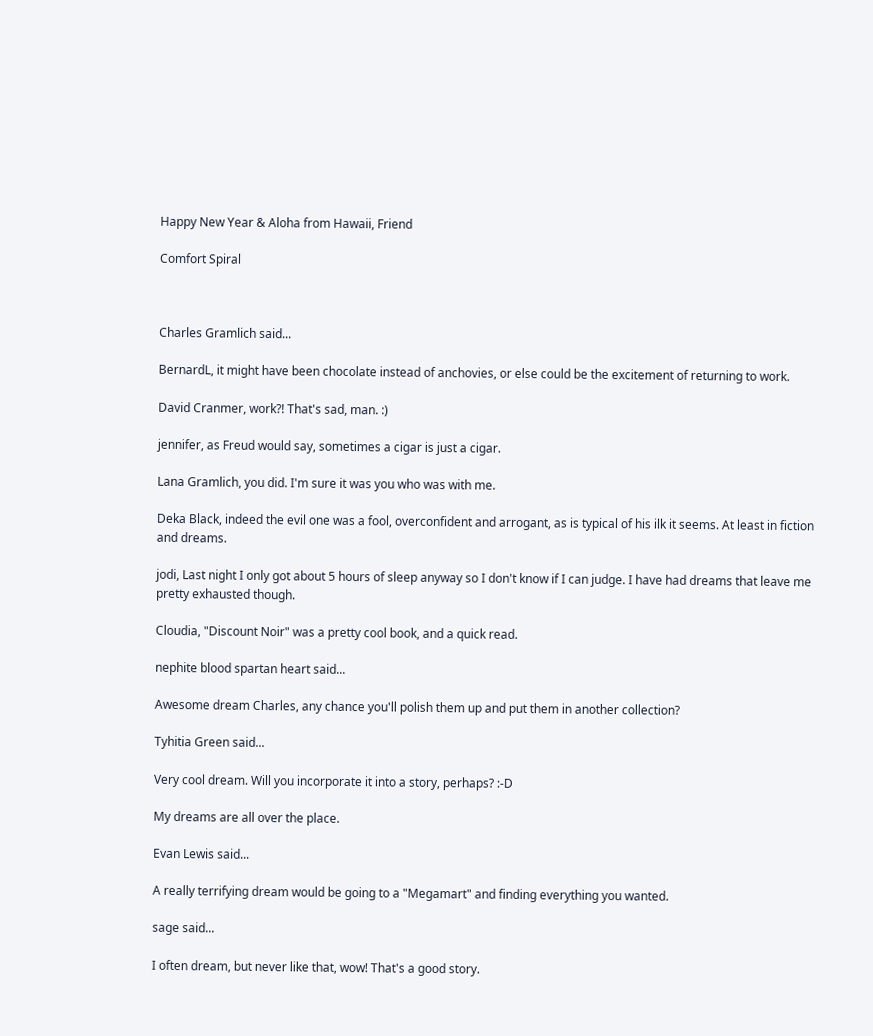Happy New Year & Aloha from Hawaii, Friend

Comfort Spiral



Charles Gramlich said...

BernardL, it might have been chocolate instead of anchovies, or else could be the excitement of returning to work.

David Cranmer, work?! That's sad, man. :)

jennifer, as Freud would say, sometimes a cigar is just a cigar.

Lana Gramlich, you did. I'm sure it was you who was with me.

Deka Black, indeed the evil one was a fool, overconfident and arrogant, as is typical of his ilk it seems. At least in fiction and dreams.

jodi, Last night I only got about 5 hours of sleep anyway so I don't know if I can judge. I have had dreams that leave me pretty exhausted though.

Cloudia, "Discount Noir" was a pretty cool book, and a quick read.

nephite blood spartan heart said...

Awesome dream Charles, any chance you'll polish them up and put them in another collection?

Tyhitia Green said...

Very cool dream. Will you incorporate it into a story, perhaps? :-D

My dreams are all over the place.

Evan Lewis said...

A really terrifying dream would be going to a "Megamart" and finding everything you wanted.

sage said...

I often dream, but never like that, wow! That's a good story.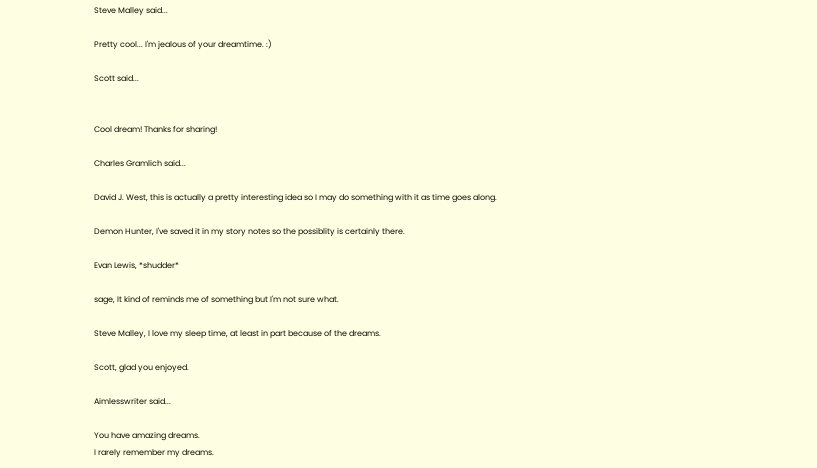Steve Malley said...

Pretty cool... I'm jealous of your dreamtime. :)

Scott said...


Cool dream! Thanks for sharing!

Charles Gramlich said...

David J. West, this is actually a pretty interesting idea so I may do something with it as time goes along.

Demon Hunter, I've saved it in my story notes so the possiblity is certainly there.

Evan Lewis, *shudder*

sage, It kind of reminds me of something but I'm not sure what.

Steve Malley, I love my sleep time, at least in part because of the dreams.

Scott, glad you enjoyed.

Aimlesswriter said...

You have amazing dreams.
I rarely remember my dreams.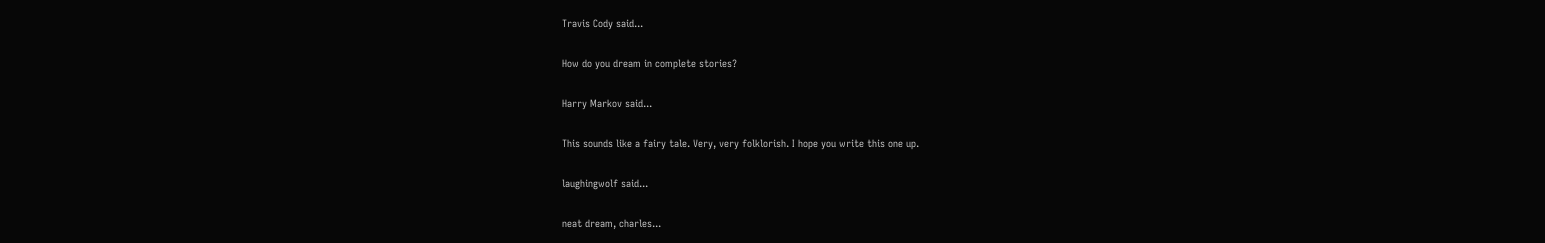Travis Cody said...

How do you dream in complete stories?

Harry Markov said...

This sounds like a fairy tale. Very, very folklorish. I hope you write this one up.

laughingwolf said...

neat dream, charles...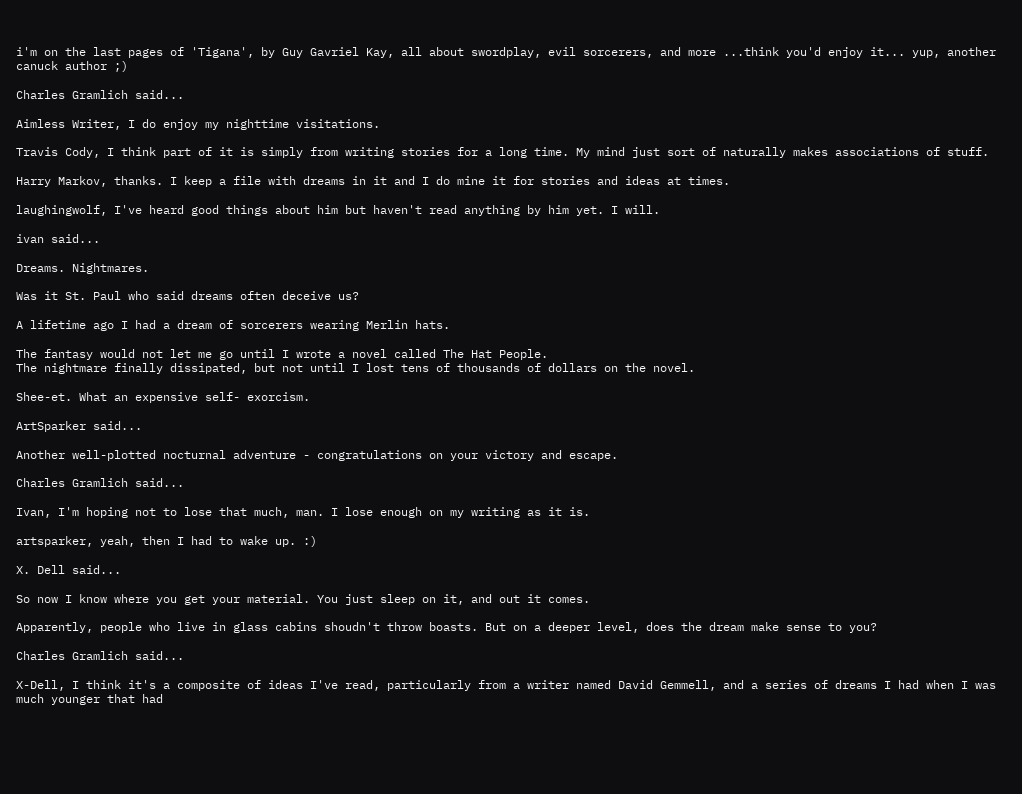i'm on the last pages of 'Tigana', by Guy Gavriel Kay, all about swordplay, evil sorcerers, and more ...think you'd enjoy it... yup, another canuck author ;)

Charles Gramlich said...

Aimless Writer, I do enjoy my nighttime visitations.

Travis Cody, I think part of it is simply from writing stories for a long time. My mind just sort of naturally makes associations of stuff.

Harry Markov, thanks. I keep a file with dreams in it and I do mine it for stories and ideas at times.

laughingwolf, I've heard good things about him but haven't read anything by him yet. I will.

ivan said...

Dreams. Nightmares.

Was it St. Paul who said dreams often deceive us?

A lifetime ago I had a dream of sorcerers wearing Merlin hats.

The fantasy would not let me go until I wrote a novel called The Hat People.
The nightmare finally dissipated, but not until I lost tens of thousands of dollars on the novel.

Shee-et. What an expensive self- exorcism.

ArtSparker said...

Another well-plotted nocturnal adventure - congratulations on your victory and escape.

Charles Gramlich said...

Ivan, I'm hoping not to lose that much, man. I lose enough on my writing as it is.

artsparker, yeah, then I had to wake up. :)

X. Dell said...

So now I know where you get your material. You just sleep on it, and out it comes.

Apparently, people who live in glass cabins shoudn't throw boasts. But on a deeper level, does the dream make sense to you?

Charles Gramlich said...

X-Dell, I think it's a composite of ideas I've read, particularly from a writer named David Gemmell, and a series of dreams I had when I was much younger that had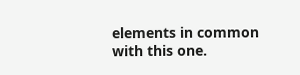elements in common with this one.